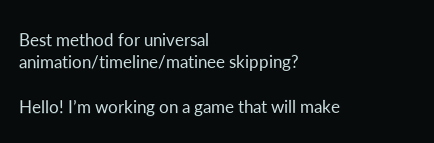Best method for universal animation/timeline/matinee skipping?

Hello! I’m working on a game that will make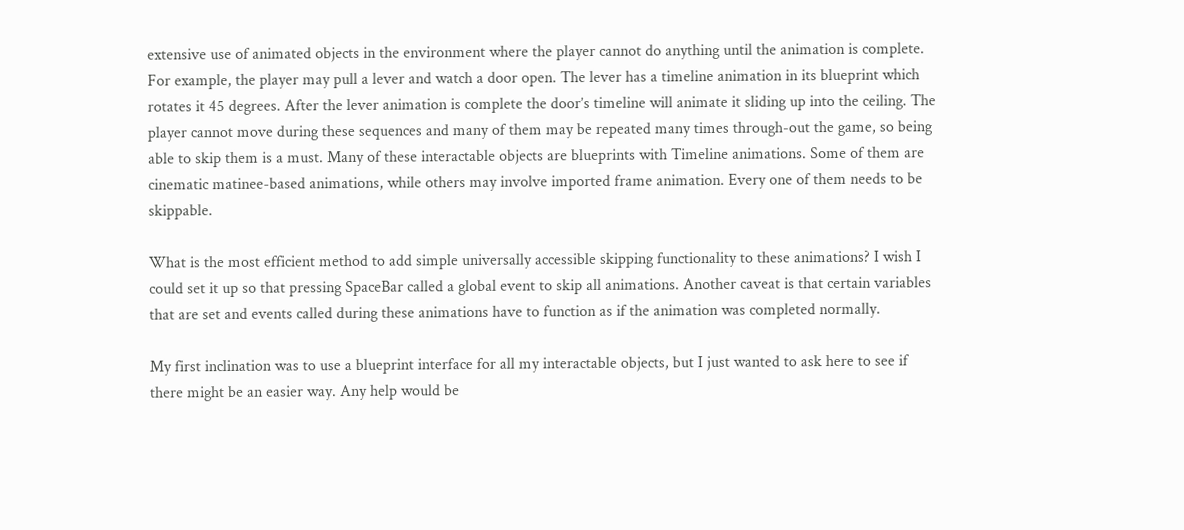extensive use of animated objects in the environment where the player cannot do anything until the animation is complete. For example, the player may pull a lever and watch a door open. The lever has a timeline animation in its blueprint which rotates it 45 degrees. After the lever animation is complete the door’s timeline will animate it sliding up into the ceiling. The player cannot move during these sequences and many of them may be repeated many times through-out the game, so being able to skip them is a must. Many of these interactable objects are blueprints with Timeline animations. Some of them are cinematic matinee-based animations, while others may involve imported frame animation. Every one of them needs to be skippable.

What is the most efficient method to add simple universally accessible skipping functionality to these animations? I wish I could set it up so that pressing SpaceBar called a global event to skip all animations. Another caveat is that certain variables that are set and events called during these animations have to function as if the animation was completed normally.

My first inclination was to use a blueprint interface for all my interactable objects, but I just wanted to ask here to see if there might be an easier way. Any help would be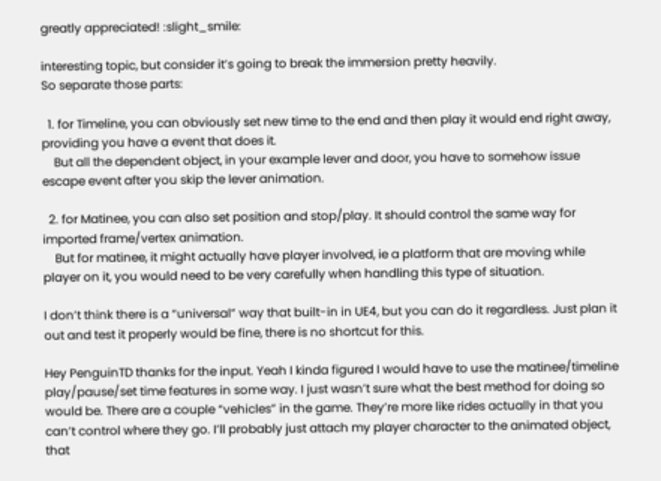greatly appreciated! :slight_smile:

interesting topic, but consider it’s going to break the immersion pretty heavily.
So separate those parts:

  1. for Timeline, you can obviously set new time to the end and then play it would end right away, providing you have a event that does it.
    But all the dependent object, in your example lever and door, you have to somehow issue escape event after you skip the lever animation.

  2. for Matinee, you can also set position and stop/play. It should control the same way for imported frame/vertex animation.
    But for matinee, it might actually have player involved, ie a platform that are moving while player on it, you would need to be very carefully when handling this type of situation.

I don’t think there is a “universal” way that built-in in UE4, but you can do it regardless. Just plan it out and test it properly would be fine, there is no shortcut for this.

Hey PenguinTD thanks for the input. Yeah I kinda figured I would have to use the matinee/timeline play/pause/set time features in some way. I just wasn’t sure what the best method for doing so would be. There are a couple “vehicles” in the game. They’re more like rides actually in that you can’t control where they go. I’ll probably just attach my player character to the animated object, that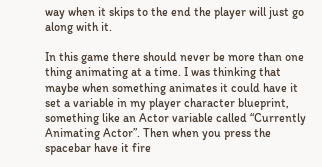way when it skips to the end the player will just go along with it.

In this game there should never be more than one thing animating at a time. I was thinking that maybe when something animates it could have it set a variable in my player character blueprint, something like an Actor variable called “Currently Animating Actor”. Then when you press the spacebar have it fire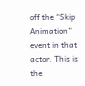off the “Skip Animation” event in that actor. This is the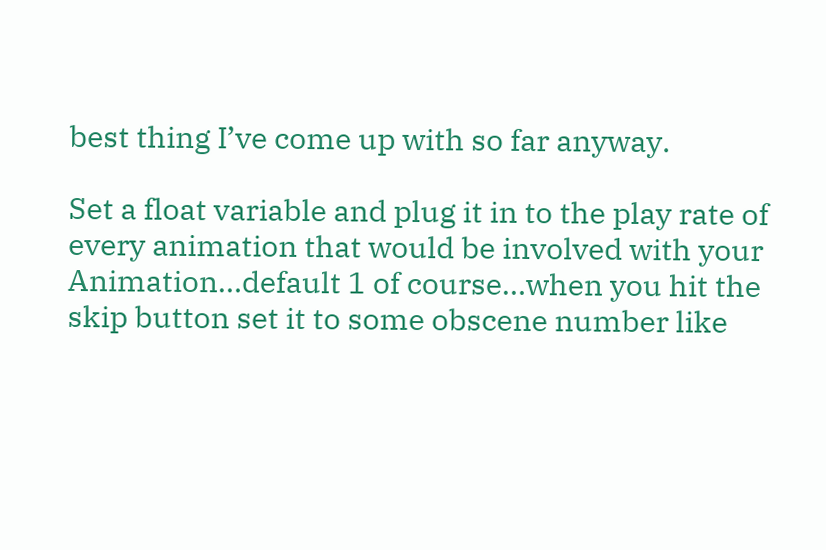best thing I’ve come up with so far anyway.

Set a float variable and plug it in to the play rate of every animation that would be involved with your Animation…default 1 of course…when you hit the skip button set it to some obscene number like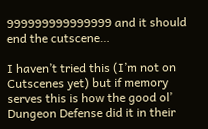999999999999999 and it should end the cutscene…

I haven’t tried this (I’m not on Cutscenes yet) but if memory serves this is how the good ol’ Dungeon Defense did it in their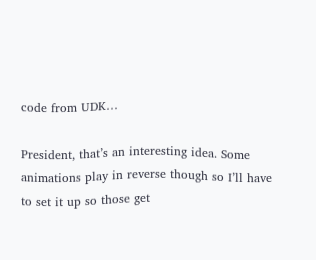code from UDK…

President, that’s an interesting idea. Some animations play in reverse though so I’ll have to set it up so those get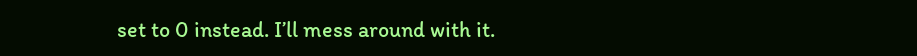set to 0 instead. I’ll mess around with it.